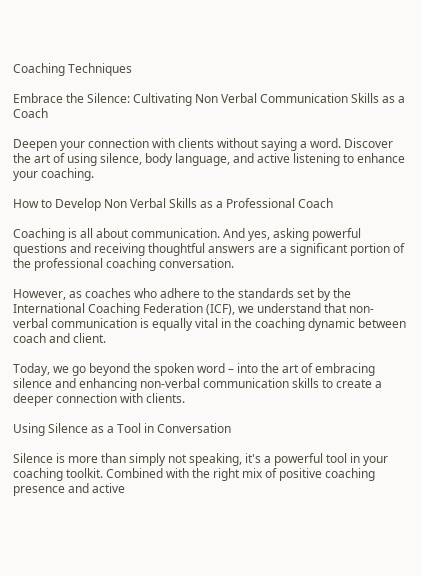Coaching Techniques

Embrace the Silence: Cultivating Non Verbal Communication Skills as a Coach

Deepen your connection with clients without saying a word. Discover the art of using silence, body language, and active listening to enhance your coaching.

How to Develop Non Verbal Skills as a Professional Coach

Coaching is all about communication. And yes, asking powerful questions and receiving thoughtful answers are a significant portion of the professional coaching conversation.

However, as coaches who adhere to the standards set by the International Coaching Federation (ICF), we understand that non-verbal communication is equally vital in the coaching dynamic between coach and client.

Today, we go beyond the spoken word – into the art of embracing silence and enhancing non-verbal communication skills to create a deeper connection with clients.

Using Silence as a Tool in Conversation

Silence is more than simply not speaking, it's a powerful tool in your coaching toolkit. Combined with the right mix of positive coaching presence and active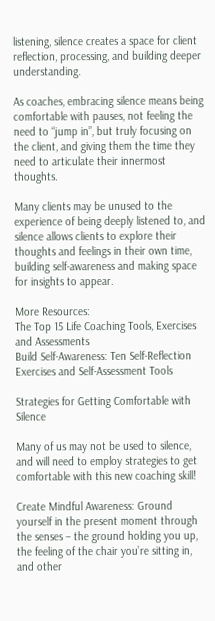listening, silence creates a space for client reflection, processing, and building deeper understanding.

As coaches, embracing silence means being comfortable with pauses, not feeling the need to “jump in”, but truly focusing on the client, and giving them the time they need to articulate their innermost thoughts.

Many clients may be unused to the experience of being deeply listened to, and silence allows clients to explore their thoughts and feelings in their own time, building self-awareness and making space for insights to appear.

More Resources:
The Top 15 Life Coaching Tools, Exercises and Assessments
Build Self-Awareness: Ten Self-Reflection Exercises and Self-Assessment Tools

Strategies for Getting Comfortable with Silence

Many of us may not be used to silence, and will need to employ strategies to get comfortable with this new coaching skill!

Create Mindful Awareness: Ground yourself in the present moment through the senses – the ground holding you up, the feeling of the chair you’re sitting in, and other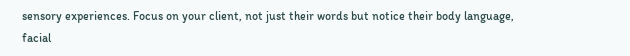sensory experiences. Focus on your client, not just their words but notice their body language, facial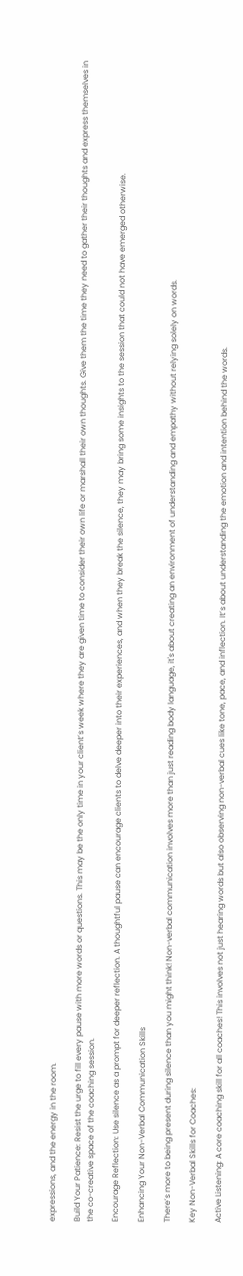expressions, and the energy in the room.

Build Your Patience: Resist the urge to fill every pause with more words or questions. This may be the only time in your client’s week where they are given time to consider their own life or marshall their own thoughts. Give them the time they need to gather their thoughts and express themselves in the co-creative space of the coaching session.

Encourage Reflection: Use silence as a prompt for deeper reflection. A thoughtful pause can encourage clients to delve deeper into their experiences, and when they break the silence, they may bring some insights to the session that could not have emerged otherwise.

Enhancing Your Non-Verbal Communication Skills

There’s more to being present during silence than you might think! Non-verbal communication involves more than just reading body language, it's about creating an environment of understanding and empathy without relying solely on words.

Key Non-Verbal Skills for Coaches:

Active Listening: A core coaching skill for all coaches! This involves not just hearing words but also observing non-verbal cues like tone, pace, and inflection. It’s about understanding the emotion and intention behind the words.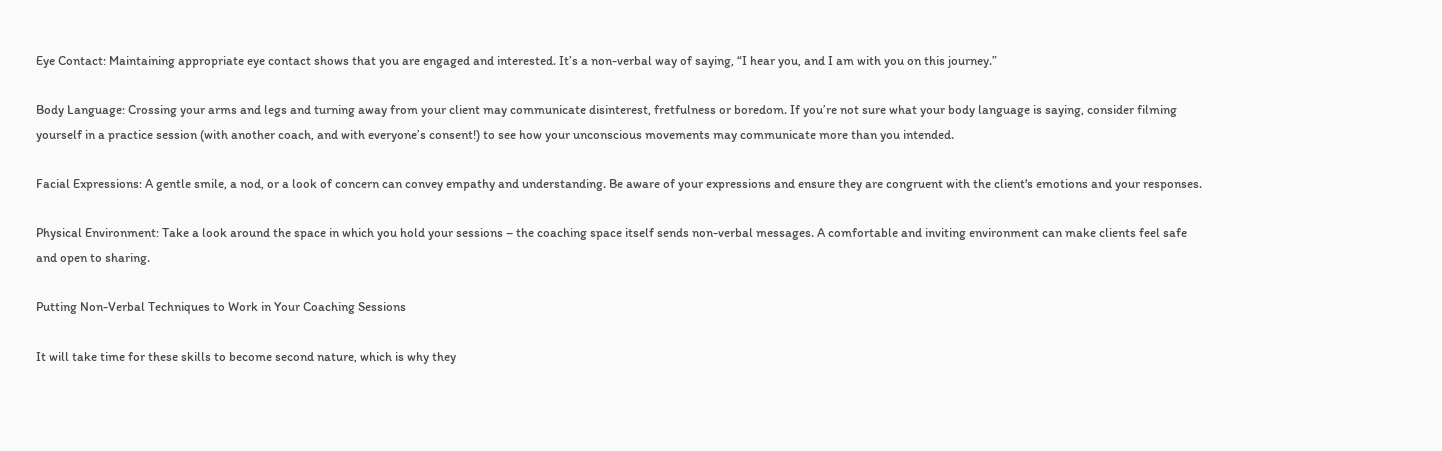Eye Contact: Maintaining appropriate eye contact shows that you are engaged and interested. It’s a non-verbal way of saying, “I hear you, and I am with you on this journey.”

Body Language: Crossing your arms and legs and turning away from your client may communicate disinterest, fretfulness or boredom. If you’re not sure what your body language is saying, consider filming yourself in a practice session (with another coach, and with everyone’s consent!) to see how your unconscious movements may communicate more than you intended.

Facial Expressions: A gentle smile, a nod, or a look of concern can convey empathy and understanding. Be aware of your expressions and ensure they are congruent with the client's emotions and your responses.

Physical Environment: Take a look around the space in which you hold your sessions – the coaching space itself sends non-verbal messages. A comfortable and inviting environment can make clients feel safe and open to sharing.

Putting Non-Verbal Techniques to Work in Your Coaching Sessions

It will take time for these skills to become second nature, which is why they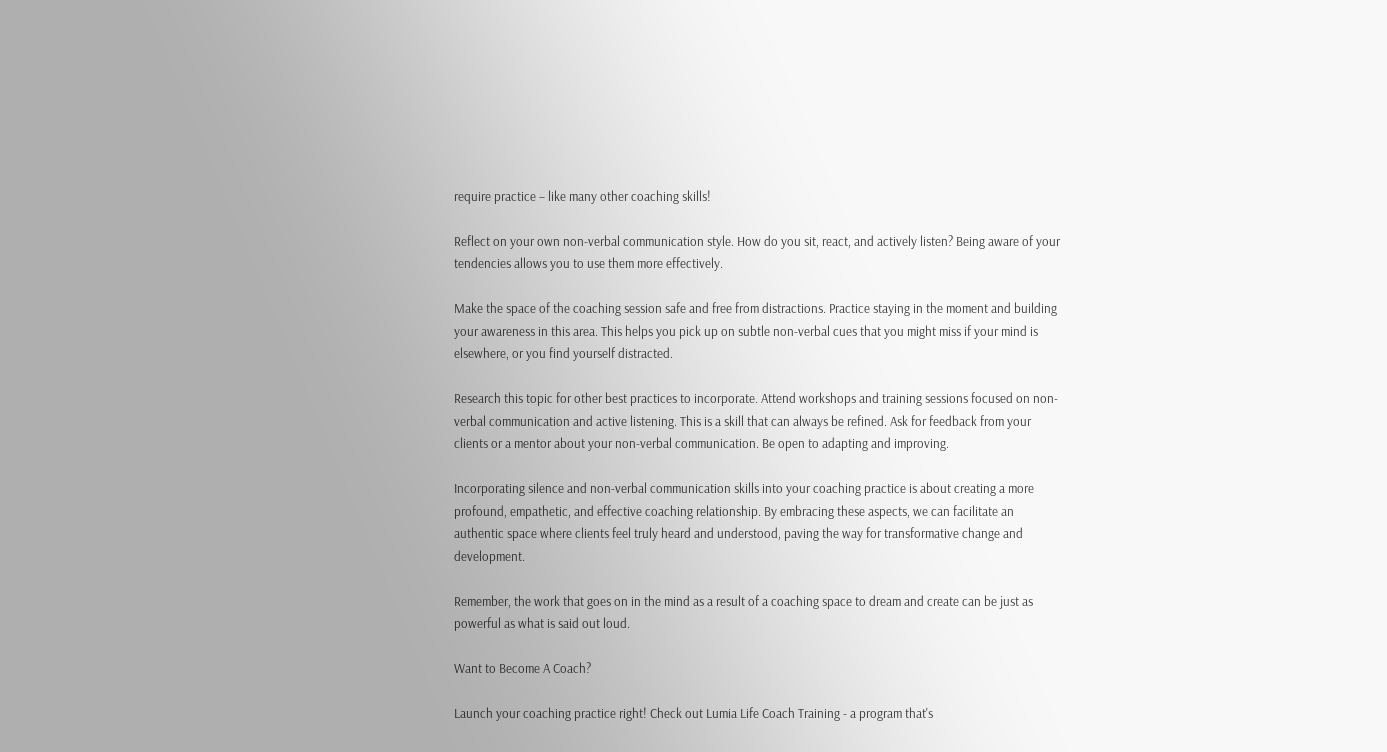require practice – like many other coaching skills!

Reflect on your own non-verbal communication style. How do you sit, react, and actively listen? Being aware of your tendencies allows you to use them more effectively.

Make the space of the coaching session safe and free from distractions. Practice staying in the moment and building your awareness in this area. This helps you pick up on subtle non-verbal cues that you might miss if your mind is elsewhere, or you find yourself distracted.

Research this topic for other best practices to incorporate. Attend workshops and training sessions focused on non-verbal communication and active listening. This is a skill that can always be refined. Ask for feedback from your clients or a mentor about your non-verbal communication. Be open to adapting and improving.

Incorporating silence and non-verbal communication skills into your coaching practice is about creating a more profound, empathetic, and effective coaching relationship. By embracing these aspects, we can facilitate an authentic space where clients feel truly heard and understood, paving the way for transformative change and development.

Remember, the work that goes on in the mind as a result of a coaching space to dream and create can be just as powerful as what is said out loud.

Want to Become A Coach?

Launch your coaching practice right! Check out Lumia Life Coach Training - a program that's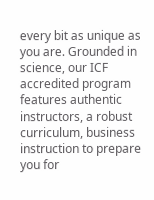every bit as unique as you are. Grounded in science, our ICF accredited program features authentic instructors, a robust curriculum, business instruction to prepare you for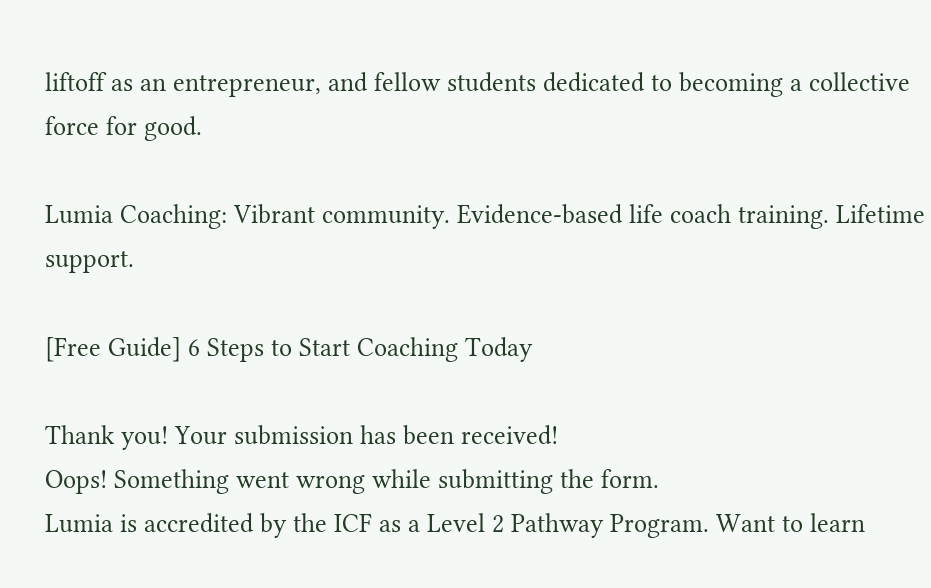liftoff as an entrepreneur, and fellow students dedicated to becoming a collective force for good.

Lumia Coaching: Vibrant community. Evidence-based life coach training. Lifetime support.

[Free Guide] 6 Steps to Start Coaching Today

Thank you! Your submission has been received!
Oops! Something went wrong while submitting the form.
Lumia is accredited by the ICF as a Level 2 Pathway Program. Want to learn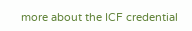more about the ICF credential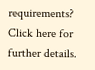requirements? Click here for further details.